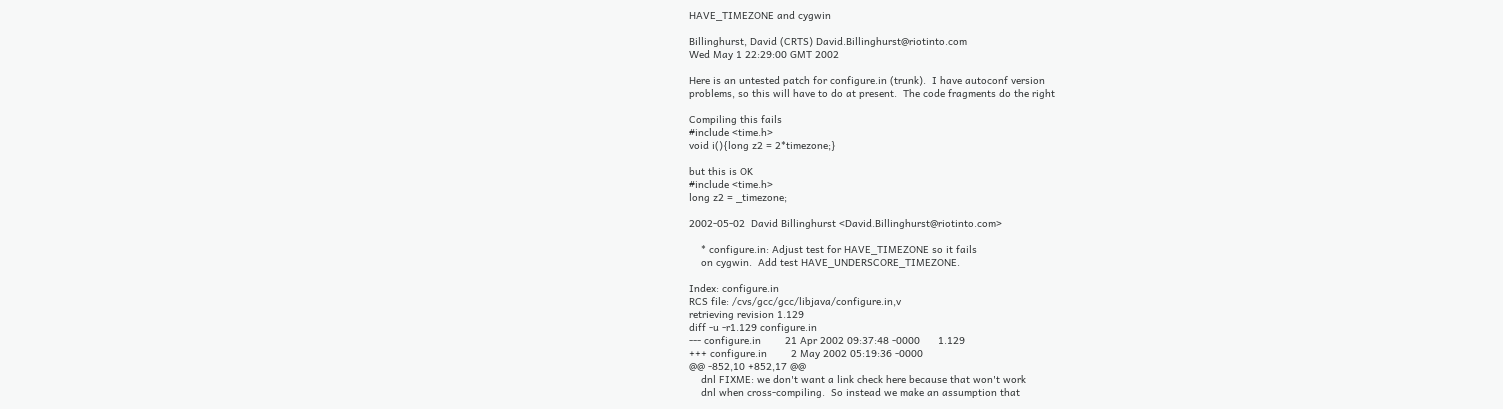HAVE_TIMEZONE and cygwin

Billinghurst, David (CRTS) David.Billinghurst@riotinto.com
Wed May 1 22:29:00 GMT 2002

Here is an untested patch for configure.in (trunk).  I have autoconf version
problems, so this will have to do at present.  The code fragments do the right

Compiling this fails
#include <time.h>
void i(){long z2 = 2*timezone;}

but this is OK
#include <time.h>
long z2 = _timezone;

2002-05-02  David Billinghurst <David.Billinghurst@riotinto.com>

    * configure.in: Adjust test for HAVE_TIMEZONE so it fails
    on cygwin.  Add test HAVE_UNDERSCORE_TIMEZONE.

Index: configure.in
RCS file: /cvs/gcc/gcc/libjava/configure.in,v
retrieving revision 1.129
diff -u -r1.129 configure.in
--- configure.in        21 Apr 2002 09:37:48 -0000      1.129
+++ configure.in        2 May 2002 05:19:36 -0000
@@ -852,10 +852,17 @@
    dnl FIXME: we don't want a link check here because that won't work
    dnl when cross-compiling.  So instead we make an assumption that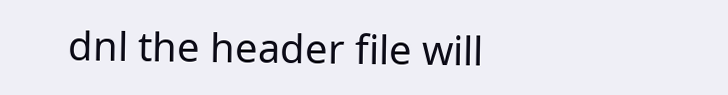dnl the header file will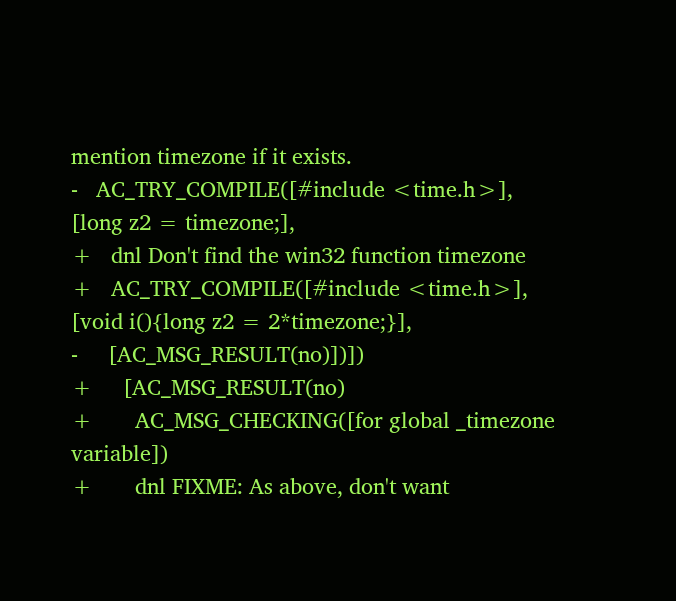mention timezone if it exists.
-   AC_TRY_COMPILE([#include <time.h>], [long z2 = timezone;],
+   dnl Don't find the win32 function timezone
+   AC_TRY_COMPILE([#include <time.h>], [void i(){long z2 = 2*timezone;}],
-     [AC_MSG_RESULT(no)])])
+     [AC_MSG_RESULT(no)
+       AC_MSG_CHECKING([for global _timezone variable])
+       dnl FIXME: As above, don't want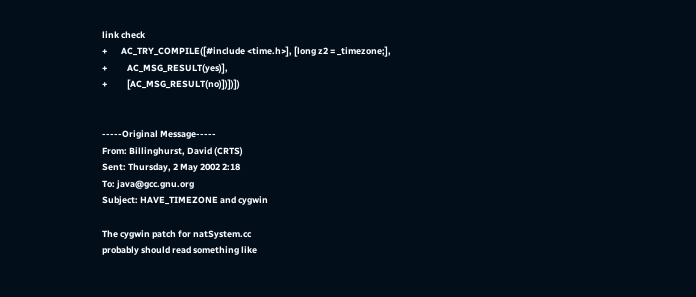link check
+       AC_TRY_COMPILE([#include <time.h>], [long z2 = _timezone;],
+          AC_MSG_RESULT(yes)],
+          [AC_MSG_RESULT(no)])])])


-----Original Message-----
From: Billinghurst, David (CRTS)
Sent: Thursday, 2 May 2002 2:18
To: java@gcc.gnu.org
Subject: HAVE_TIMEZONE and cygwin

The cygwin patch for natSystem.cc
probably should read something like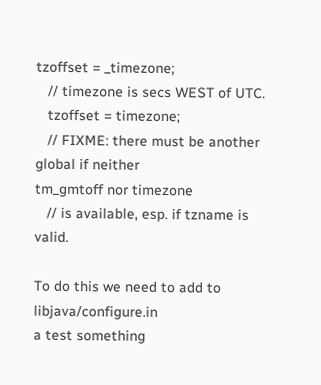tzoffset = _timezone;
   // timezone is secs WEST of UTC.
   tzoffset = timezone;
   // FIXME: there must be another global if neither
tm_gmtoff nor timezone
   // is available, esp. if tzname is valid.

To do this we need to add to libjava/configure.in
a test something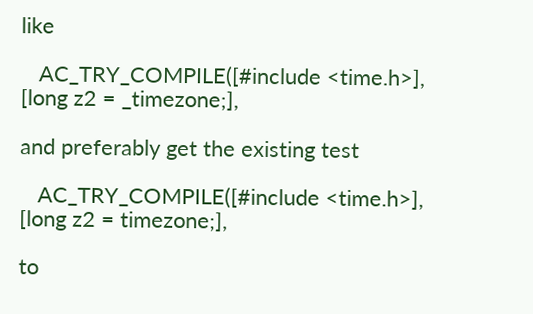like

   AC_TRY_COMPILE([#include <time.h>], [long z2 = _timezone;],

and preferably get the existing test

   AC_TRY_COMPILE([#include <time.h>], [long z2 = timezone;],

to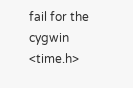fail for the cygwin <time.h>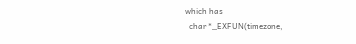which has
  char *_EXFUN(timezone,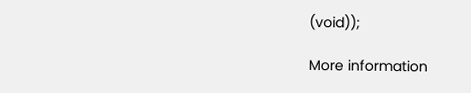(void));

More information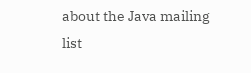about the Java mailing list